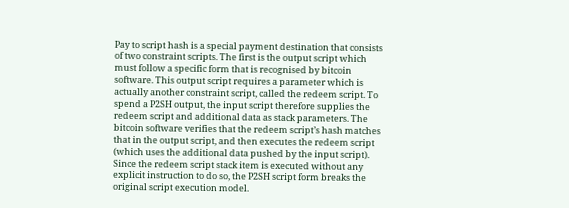Pay to script hash is a special payment destination that consists of two constraint scripts. The first is the output script which must follow a specific form that is recognised by bitcoin software. This output script requires a parameter which is actually another constraint script, called the redeem script. To spend a P2SH output, the input script therefore supplies the redeem script and additional data as stack parameters. The bitcoin software verifies that the redeem script’s hash matches that in the output script, and then executes the redeem script (which uses the additional data pushed by the input script). Since the redeem script stack item is executed without any explicit instruction to do so, the P2SH script form breaks the original script execution model.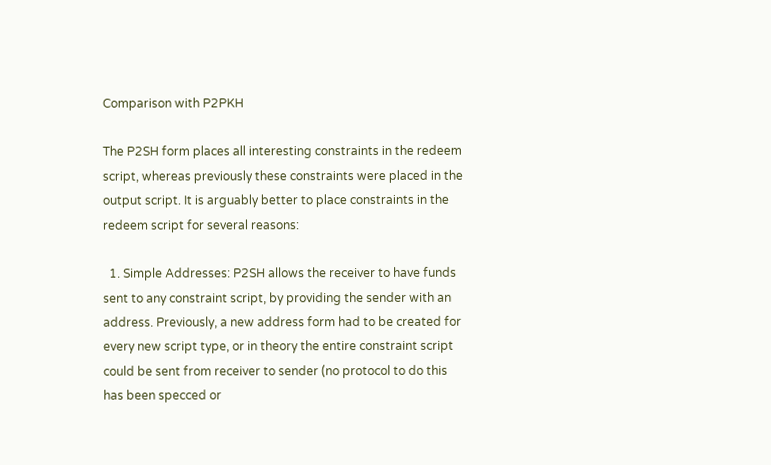Comparison with P2PKH

The P2SH form places all interesting constraints in the redeem script, whereas previously these constraints were placed in the output script. It is arguably better to place constraints in the redeem script for several reasons:

  1. Simple Addresses: P2SH allows the receiver to have funds sent to any constraint script, by providing the sender with an address. Previously, a new address form had to be created for every new script type, or in theory the entire constraint script could be sent from receiver to sender (no protocol to do this has been specced or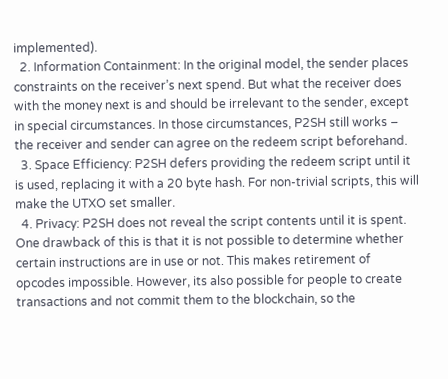implemented).
  2. Information Containment: In the original model, the sender places constraints on the receiver’s next spend. But what the receiver does with the money next is and should be irrelevant to the sender, except in special circumstances. In those circumstances, P2SH still works – the receiver and sender can agree on the redeem script beforehand.
  3. Space Efficiency: P2SH defers providing the redeem script until it is used, replacing it with a 20 byte hash. For non-trivial scripts, this will make the UTXO set smaller.
  4. Privacy: P2SH does not reveal the script contents until it is spent. One drawback of this is that it is not possible to determine whether certain instructions are in use or not. This makes retirement of opcodes impossible. However, its also possible for people to create transactions and not commit them to the blockchain, so the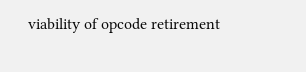viability of opcode retirement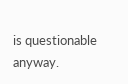is questionable anyway.